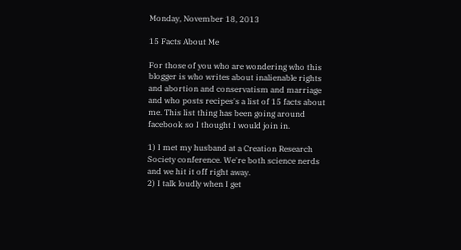Monday, November 18, 2013

15 Facts About Me

For those of you who are wondering who this blogger is who writes about inalienable rights and abortion and conservatism and marriage and who posts recipes's a list of 15 facts about me. This list thing has been going around facebook so I thought I would join in.

1) I met my husband at a Creation Research Society conference. We're both science nerds and we hit it off right away.
2) I talk loudly when I get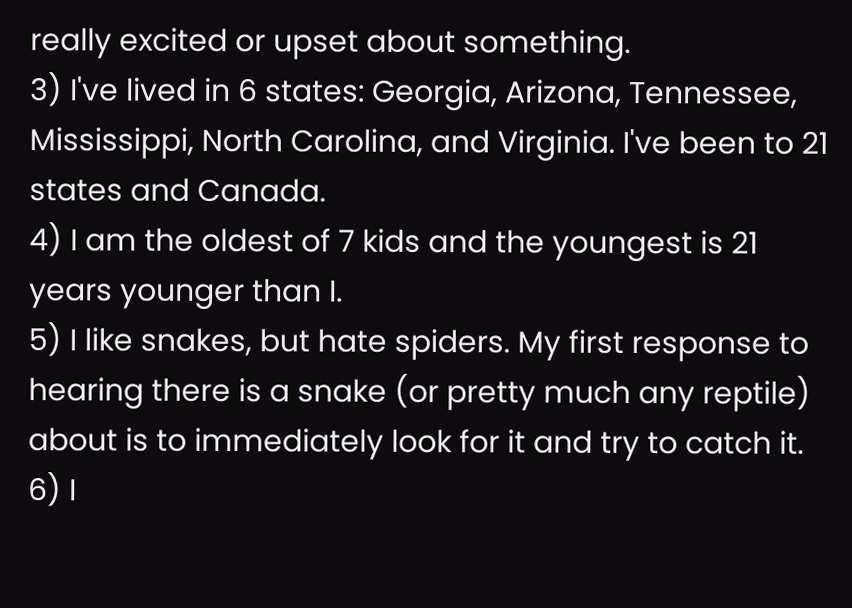really excited or upset about something.
3) I've lived in 6 states: Georgia, Arizona, Tennessee, Mississippi, North Carolina, and Virginia. I've been to 21 states and Canada.
4) I am the oldest of 7 kids and the youngest is 21 years younger than I.
5) I like snakes, but hate spiders. My first response to hearing there is a snake (or pretty much any reptile) about is to immediately look for it and try to catch it.
6) I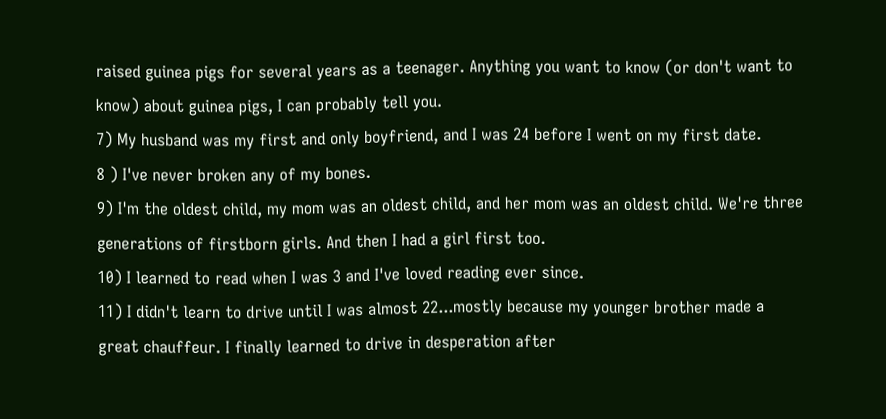raised guinea pigs for several years as a teenager. Anything you want to know (or don't want to know) about guinea pigs, I can probably tell you.
7) My husband was my first and only boyfriend, and I was 24 before I went on my first date.
8 ) I've never broken any of my bones.
9) I'm the oldest child, my mom was an oldest child, and her mom was an oldest child. We're three generations of firstborn girls. And then I had a girl first too.
10) I learned to read when I was 3 and I've loved reading ever since.
11) I didn't learn to drive until I was almost 22...mostly because my younger brother made a great chauffeur. I finally learned to drive in desperation after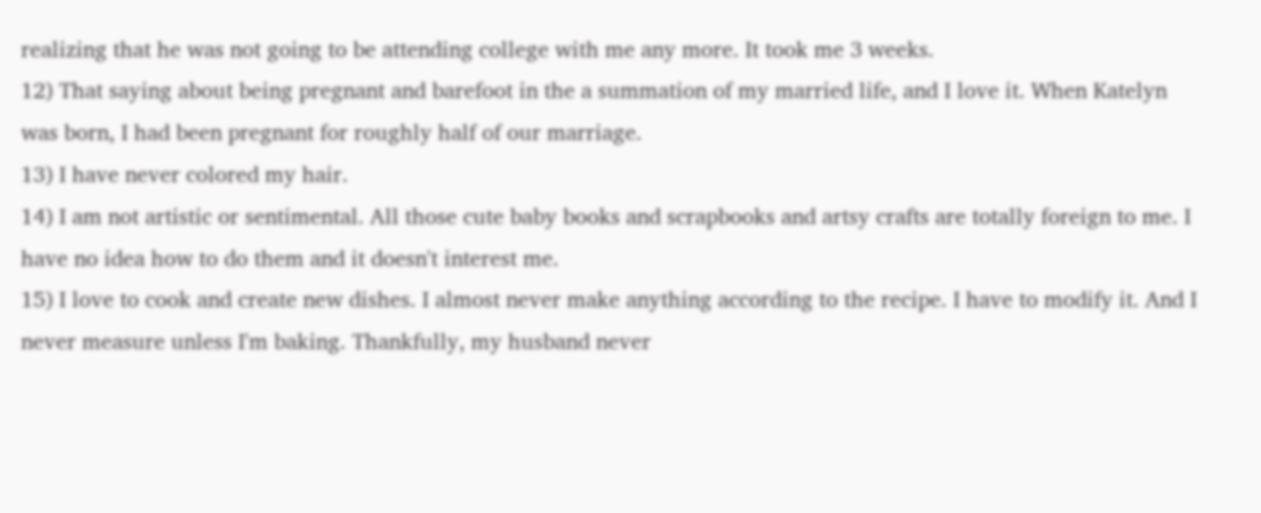realizing that he was not going to be attending college with me any more. It took me 3 weeks.
12) That saying about being pregnant and barefoot in the a summation of my married life, and I love it. When Katelyn was born, I had been pregnant for roughly half of our marriage.
13) I have never colored my hair.
14) I am not artistic or sentimental. All those cute baby books and scrapbooks and artsy crafts are totally foreign to me. I have no idea how to do them and it doesn't interest me.
15) I love to cook and create new dishes. I almost never make anything according to the recipe. I have to modify it. And I never measure unless I'm baking. Thankfully, my husband never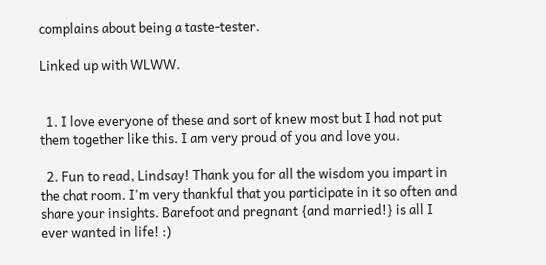complains about being a taste-tester.

Linked up with WLWW.


  1. I love everyone of these and sort of knew most but I had not put them together like this. I am very proud of you and love you.

  2. Fun to read, Lindsay! Thank you for all the wisdom you impart in the chat room. I'm very thankful that you participate in it so often and share your insights. Barefoot and pregnant {and married!} is all I ever wanted in life! :)